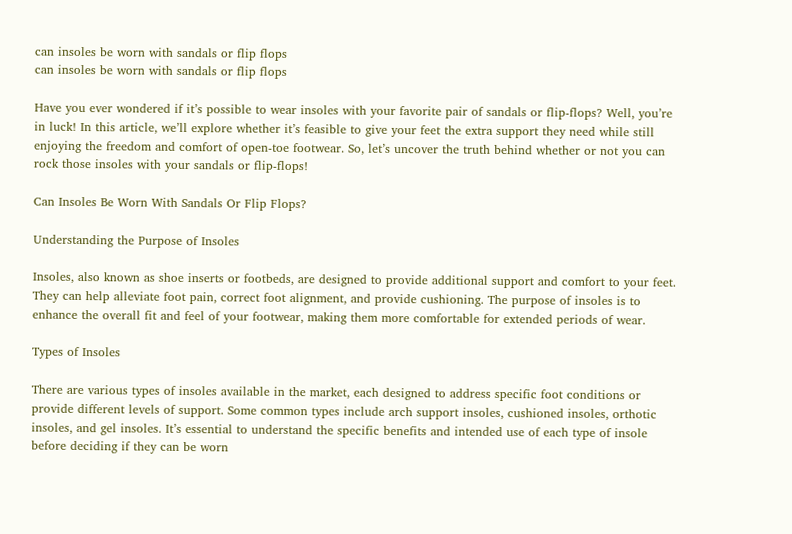can insoles be worn with sandals or flip flops
can insoles be worn with sandals or flip flops

Have you ever wondered if it’s possible to wear insoles with your favorite pair of sandals or flip-flops? Well, you’re in luck! In this article, we’ll explore whether it’s feasible to give your feet the extra support they need while still enjoying the freedom and comfort of open-toe footwear. So, let’s uncover the truth behind whether or not you can rock those insoles with your sandals or flip-flops!

Can Insoles Be Worn With Sandals Or Flip Flops?

Understanding the Purpose of Insoles

Insoles, also known as shoe inserts or footbeds, are designed to provide additional support and comfort to your feet. They can help alleviate foot pain, correct foot alignment, and provide cushioning. The purpose of insoles is to enhance the overall fit and feel of your footwear, making them more comfortable for extended periods of wear.

Types of Insoles

There are various types of insoles available in the market, each designed to address specific foot conditions or provide different levels of support. Some common types include arch support insoles, cushioned insoles, orthotic insoles, and gel insoles. It’s essential to understand the specific benefits and intended use of each type of insole before deciding if they can be worn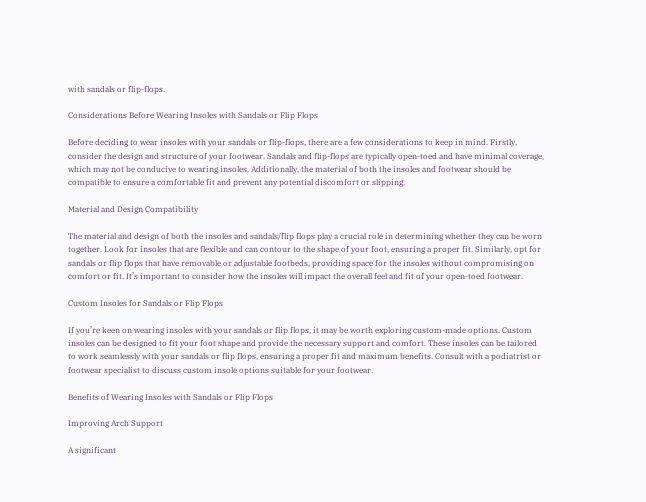with sandals or flip-flops.

Considerations Before Wearing Insoles with Sandals or Flip Flops

Before deciding to wear insoles with your sandals or flip-flops, there are a few considerations to keep in mind. Firstly, consider the design and structure of your footwear. Sandals and flip-flops are typically open-toed and have minimal coverage, which may not be conducive to wearing insoles. Additionally, the material of both the insoles and footwear should be compatible to ensure a comfortable fit and prevent any potential discomfort or slipping.

Material and Design Compatibility

The material and design of both the insoles and sandals/flip flops play a crucial role in determining whether they can be worn together. Look for insoles that are flexible and can contour to the shape of your foot, ensuring a proper fit. Similarly, opt for sandals or flip flops that have removable or adjustable footbeds, providing space for the insoles without compromising on comfort or fit. It’s important to consider how the insoles will impact the overall feel and fit of your open-toed footwear.

Custom Insoles for Sandals or Flip Flops

If you’re keen on wearing insoles with your sandals or flip flops, it may be worth exploring custom-made options. Custom insoles can be designed to fit your foot shape and provide the necessary support and comfort. These insoles can be tailored to work seamlessly with your sandals or flip flops, ensuring a proper fit and maximum benefits. Consult with a podiatrist or footwear specialist to discuss custom insole options suitable for your footwear.

Benefits of Wearing Insoles with Sandals or Flip Flops

Improving Arch Support

A significant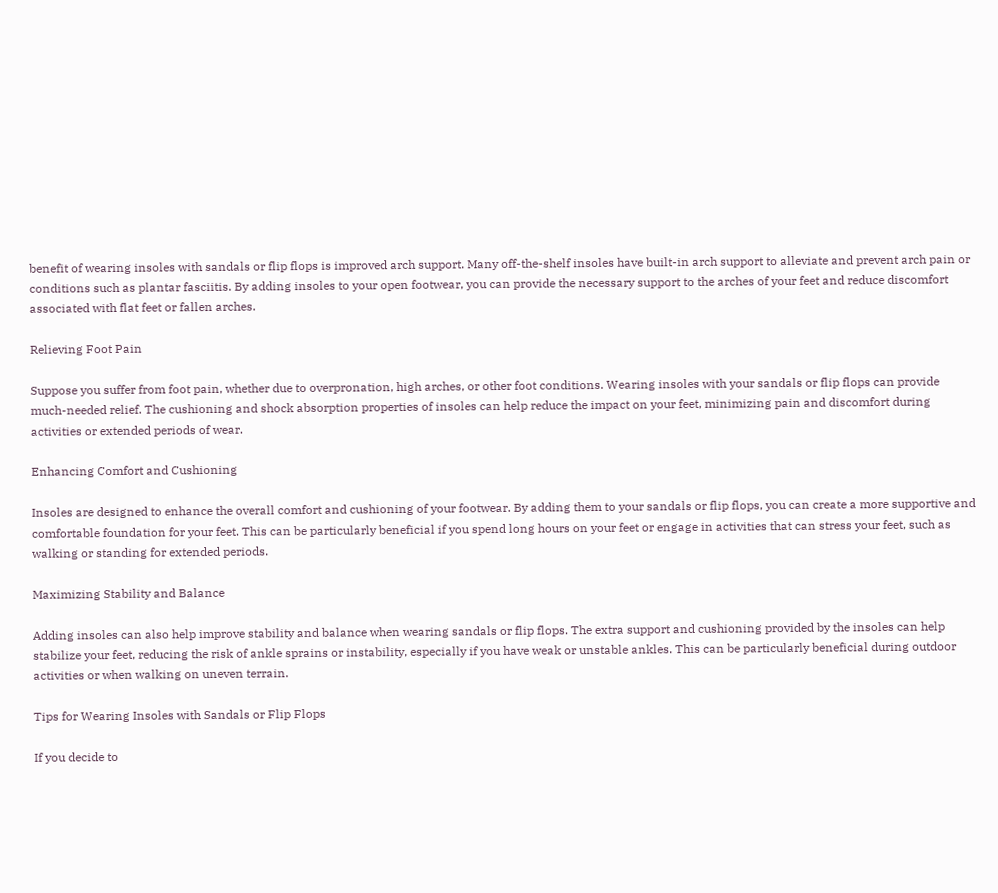benefit of wearing insoles with sandals or flip flops is improved arch support. Many off-the-shelf insoles have built-in arch support to alleviate and prevent arch pain or conditions such as plantar fasciitis. By adding insoles to your open footwear, you can provide the necessary support to the arches of your feet and reduce discomfort associated with flat feet or fallen arches.

Relieving Foot Pain

Suppose you suffer from foot pain, whether due to overpronation, high arches, or other foot conditions. Wearing insoles with your sandals or flip flops can provide much-needed relief. The cushioning and shock absorption properties of insoles can help reduce the impact on your feet, minimizing pain and discomfort during activities or extended periods of wear.

Enhancing Comfort and Cushioning

Insoles are designed to enhance the overall comfort and cushioning of your footwear. By adding them to your sandals or flip flops, you can create a more supportive and comfortable foundation for your feet. This can be particularly beneficial if you spend long hours on your feet or engage in activities that can stress your feet, such as walking or standing for extended periods.

Maximizing Stability and Balance

Adding insoles can also help improve stability and balance when wearing sandals or flip flops. The extra support and cushioning provided by the insoles can help stabilize your feet, reducing the risk of ankle sprains or instability, especially if you have weak or unstable ankles. This can be particularly beneficial during outdoor activities or when walking on uneven terrain.

Tips for Wearing Insoles with Sandals or Flip Flops

If you decide to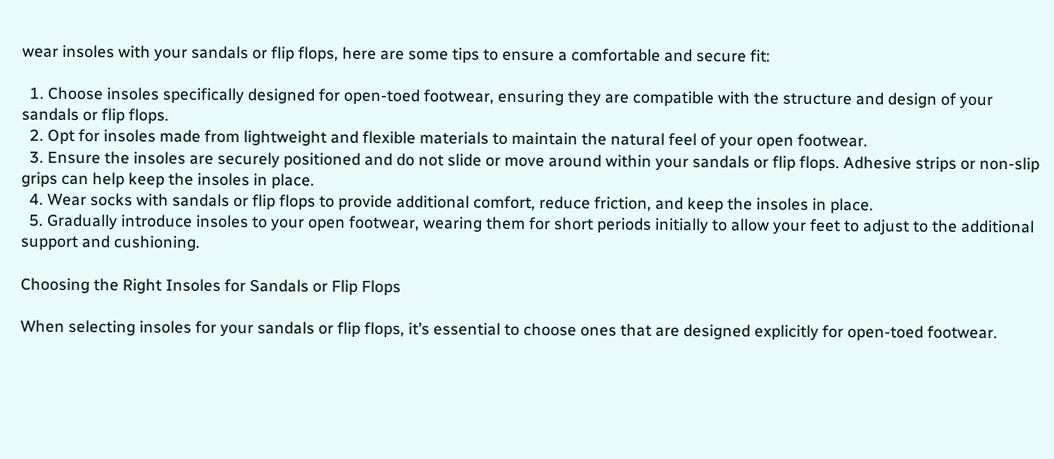wear insoles with your sandals or flip flops, here are some tips to ensure a comfortable and secure fit:

  1. Choose insoles specifically designed for open-toed footwear, ensuring they are compatible with the structure and design of your sandals or flip flops.
  2. Opt for insoles made from lightweight and flexible materials to maintain the natural feel of your open footwear.
  3. Ensure the insoles are securely positioned and do not slide or move around within your sandals or flip flops. Adhesive strips or non-slip grips can help keep the insoles in place.
  4. Wear socks with sandals or flip flops to provide additional comfort, reduce friction, and keep the insoles in place.
  5. Gradually introduce insoles to your open footwear, wearing them for short periods initially to allow your feet to adjust to the additional support and cushioning.

Choosing the Right Insoles for Sandals or Flip Flops

When selecting insoles for your sandals or flip flops, it’s essential to choose ones that are designed explicitly for open-toed footwear.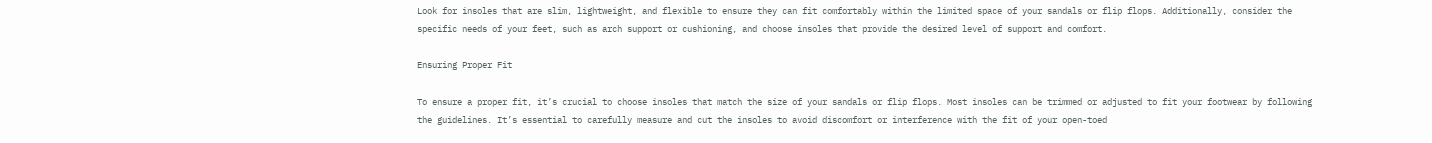Look for insoles that are slim, lightweight, and flexible to ensure they can fit comfortably within the limited space of your sandals or flip flops. Additionally, consider the specific needs of your feet, such as arch support or cushioning, and choose insoles that provide the desired level of support and comfort.

Ensuring Proper Fit

To ensure a proper fit, it’s crucial to choose insoles that match the size of your sandals or flip flops. Most insoles can be trimmed or adjusted to fit your footwear by following the guidelines. It’s essential to carefully measure and cut the insoles to avoid discomfort or interference with the fit of your open-toed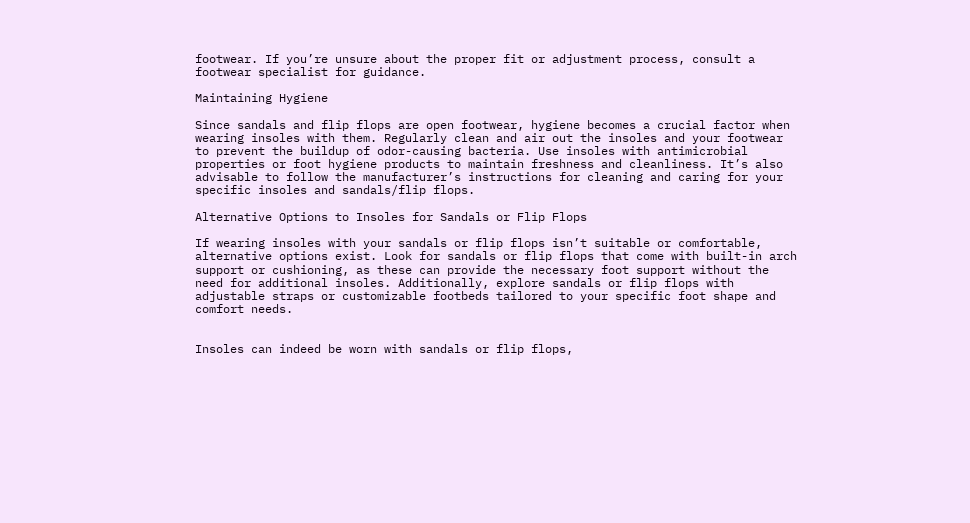footwear. If you’re unsure about the proper fit or adjustment process, consult a footwear specialist for guidance.

Maintaining Hygiene

Since sandals and flip flops are open footwear, hygiene becomes a crucial factor when wearing insoles with them. Regularly clean and air out the insoles and your footwear to prevent the buildup of odor-causing bacteria. Use insoles with antimicrobial properties or foot hygiene products to maintain freshness and cleanliness. It’s also advisable to follow the manufacturer’s instructions for cleaning and caring for your specific insoles and sandals/flip flops.

Alternative Options to Insoles for Sandals or Flip Flops

If wearing insoles with your sandals or flip flops isn’t suitable or comfortable, alternative options exist. Look for sandals or flip flops that come with built-in arch support or cushioning, as these can provide the necessary foot support without the need for additional insoles. Additionally, explore sandals or flip flops with adjustable straps or customizable footbeds tailored to your specific foot shape and comfort needs.


Insoles can indeed be worn with sandals or flip flops,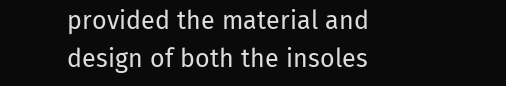provided the material and design of both the insoles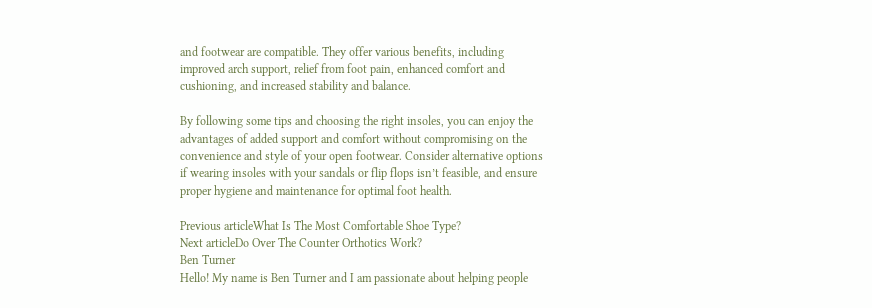and footwear are compatible. They offer various benefits, including improved arch support, relief from foot pain, enhanced comfort and cushioning, and increased stability and balance.

By following some tips and choosing the right insoles, you can enjoy the advantages of added support and comfort without compromising on the convenience and style of your open footwear. Consider alternative options if wearing insoles with your sandals or flip flops isn’t feasible, and ensure proper hygiene and maintenance for optimal foot health.

Previous articleWhat Is The Most Comfortable Shoe Type?
Next articleDo Over The Counter Orthotics Work?
Ben Turner
Hello! My name is Ben Turner and I am passionate about helping people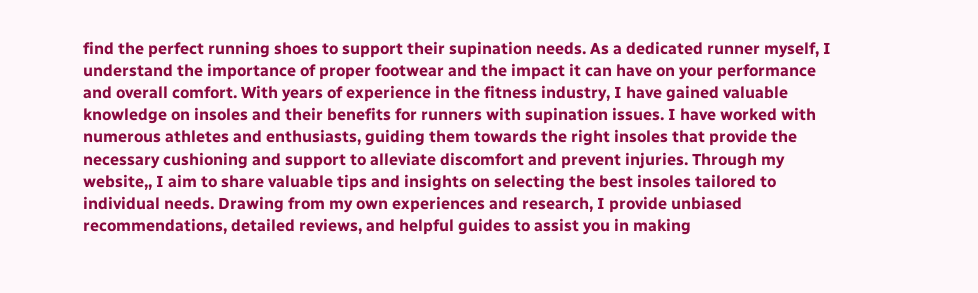find the perfect running shoes to support their supination needs. As a dedicated runner myself, I understand the importance of proper footwear and the impact it can have on your performance and overall comfort. With years of experience in the fitness industry, I have gained valuable knowledge on insoles and their benefits for runners with supination issues. I have worked with numerous athletes and enthusiasts, guiding them towards the right insoles that provide the necessary cushioning and support to alleviate discomfort and prevent injuries. Through my website,, I aim to share valuable tips and insights on selecting the best insoles tailored to individual needs. Drawing from my own experiences and research, I provide unbiased recommendations, detailed reviews, and helpful guides to assist you in making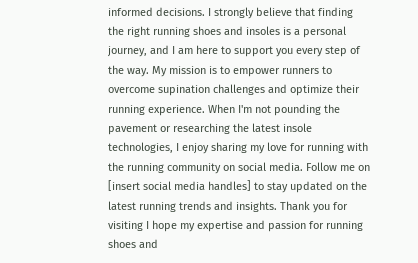informed decisions. I strongly believe that finding the right running shoes and insoles is a personal journey, and I am here to support you every step of the way. My mission is to empower runners to overcome supination challenges and optimize their running experience. When I'm not pounding the pavement or researching the latest insole technologies, I enjoy sharing my love for running with the running community on social media. Follow me on [insert social media handles] to stay updated on the latest running trends and insights. Thank you for visiting I hope my expertise and passion for running shoes and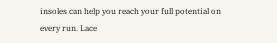insoles can help you reach your full potential on every run. Lace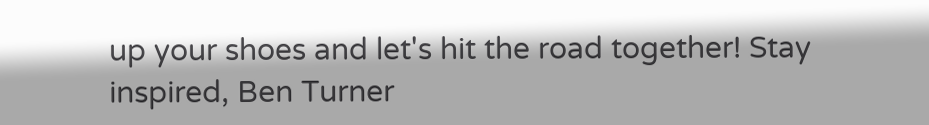up your shoes and let's hit the road together! Stay inspired, Ben Turner